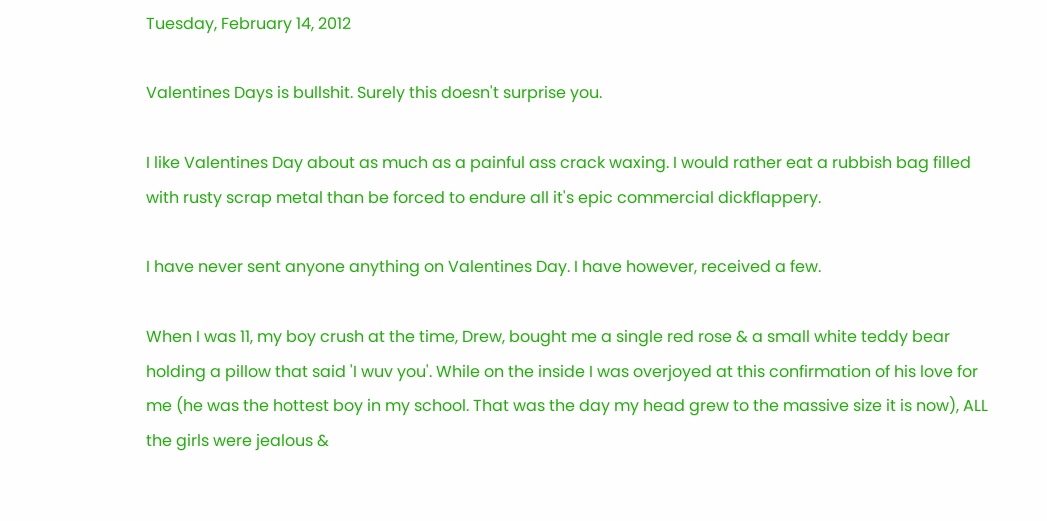Tuesday, February 14, 2012

Valentines Days is bullshit. Surely this doesn't surprise you.

I like Valentines Day about as much as a painful ass crack waxing. I would rather eat a rubbish bag filled with rusty scrap metal than be forced to endure all it's epic commercial dickflappery.

I have never sent anyone anything on Valentines Day. I have however, received a few.

When I was 11, my boy crush at the time, Drew, bought me a single red rose & a small white teddy bear holding a pillow that said 'I wuv you'. While on the inside I was overjoyed at this confirmation of his love for me (he was the hottest boy in my school. That was the day my head grew to the massive size it is now), ALL the girls were jealous &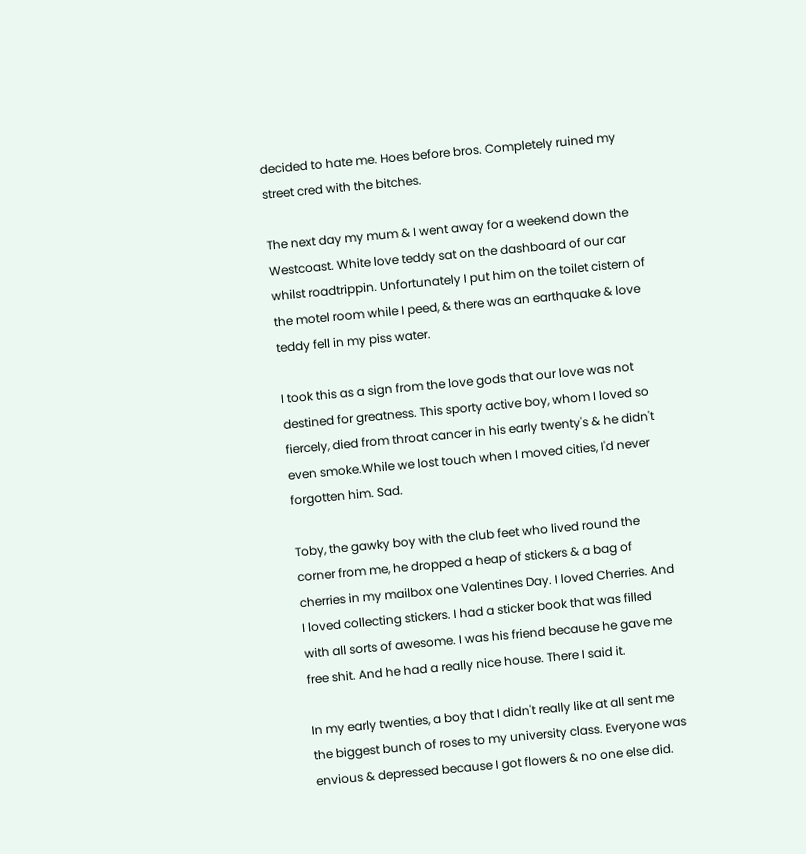decided to hate me. Hoes before bros. Completely ruined my street cred with the bitches.

The next day my mum & I went away for a weekend down the Westcoast. White love teddy sat on the dashboard of our car whilst roadtrippin. Unfortunately I put him on the toilet cistern of the motel room while I peed, & there was an earthquake & love teddy fell in my piss water.

I took this as a sign from the love gods that our love was not destined for greatness. This sporty active boy, whom I loved so fiercely, died from throat cancer in his early twenty's & he didn't even smoke.While we lost touch when I moved cities, I'd never forgotten him. Sad.

Toby, the gawky boy with the club feet who lived round the corner from me, he dropped a heap of stickers & a bag of cherries in my mailbox one Valentines Day. I loved Cherries. And I loved collecting stickers. I had a sticker book that was filled with all sorts of awesome. I was his friend because he gave me free shit. And he had a really nice house. There I said it.

In my early twenties, a boy that I didn't really like at all sent me the biggest bunch of roses to my university class. Everyone was envious & depressed because I got flowers & no one else did.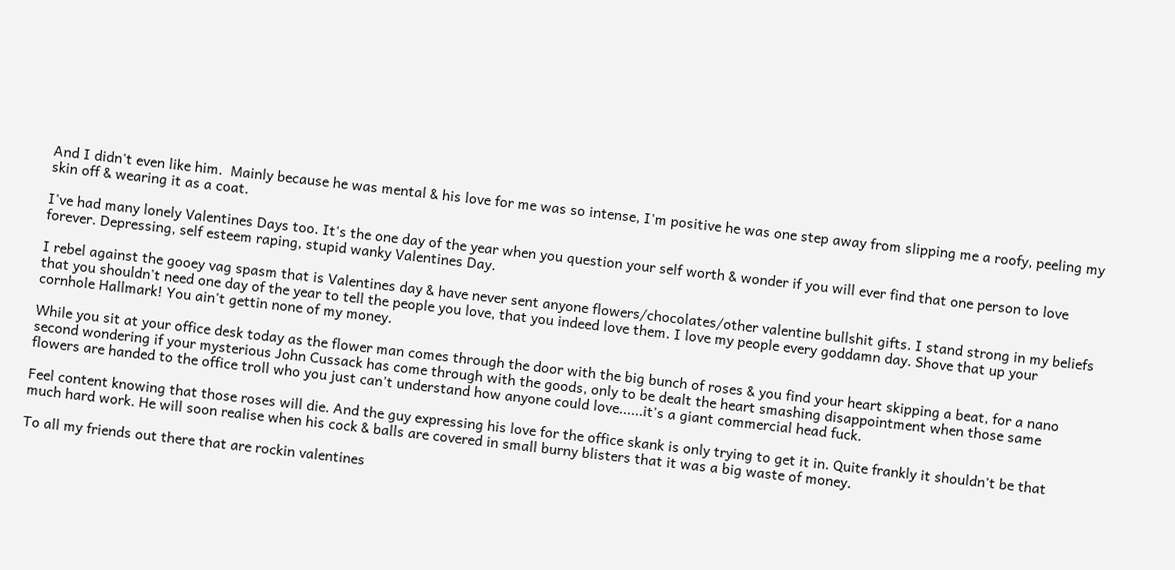And I didn't even like him.  Mainly because he was mental & his love for me was so intense, I'm positive he was one step away from slipping me a roofy, peeling my skin off & wearing it as a coat.

I've had many lonely Valentines Days too. It's the one day of the year when you question your self worth & wonder if you will ever find that one person to love forever. Depressing, self esteem raping, stupid wanky Valentines Day.

I rebel against the gooey vag spasm that is Valentines day & have never sent anyone flowers/chocolates/other valentine bullshit gifts. I stand strong in my beliefs that you shouldn't need one day of the year to tell the people you love, that you indeed love them. I love my people every goddamn day. Shove that up your cornhole Hallmark! You ain't gettin none of my money.

While you sit at your office desk today as the flower man comes through the door with the big bunch of roses & you find your heart skipping a beat, for a nano second wondering if your mysterious John Cussack has come through with the goods, only to be dealt the heart smashing disappointment when those same flowers are handed to the office troll who you just can't understand how anyone could love......it's a giant commercial head fuck.

Feel content knowing that those roses will die. And the guy expressing his love for the office skank is only trying to get it in. Quite frankly it shouldn't be that much hard work. He will soon realise when his cock & balls are covered in small burny blisters that it was a big waste of money.

To all my friends out there that are rockin valentines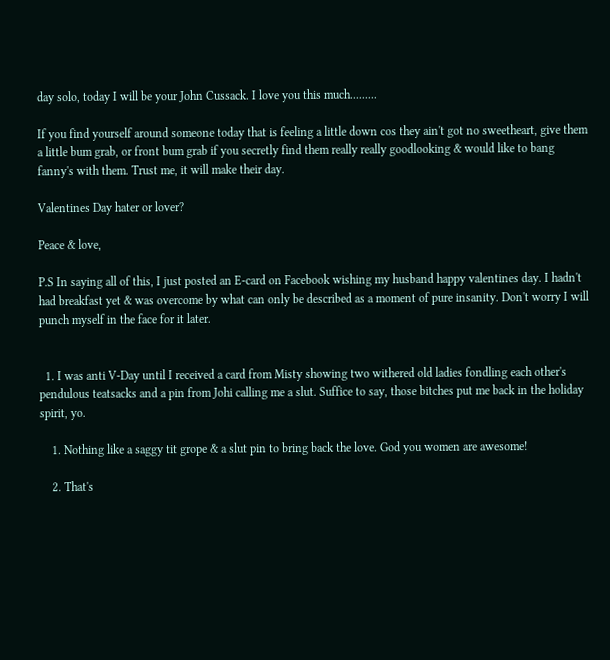day solo, today I will be your John Cussack. I love you this much.........

If you find yourself around someone today that is feeling a little down cos they ain't got no sweetheart, give them a little bum grab, or front bum grab if you secretly find them really really goodlooking & would like to bang fanny's with them. Trust me, it will make their day.

Valentines Day hater or lover?

Peace & love,

P.S In saying all of this, I just posted an E-card on Facebook wishing my husband happy valentines day. I hadn't had breakfast yet & was overcome by what can only be described as a moment of pure insanity. Don't worry I will punch myself in the face for it later.


  1. I was anti V-Day until I received a card from Misty showing two withered old ladies fondling each other's pendulous teatsacks and a pin from Johi calling me a slut. Suffice to say, those bitches put me back in the holiday spirit, yo.

    1. Nothing like a saggy tit grope & a slut pin to bring back the love. God you women are awesome!

    2. That's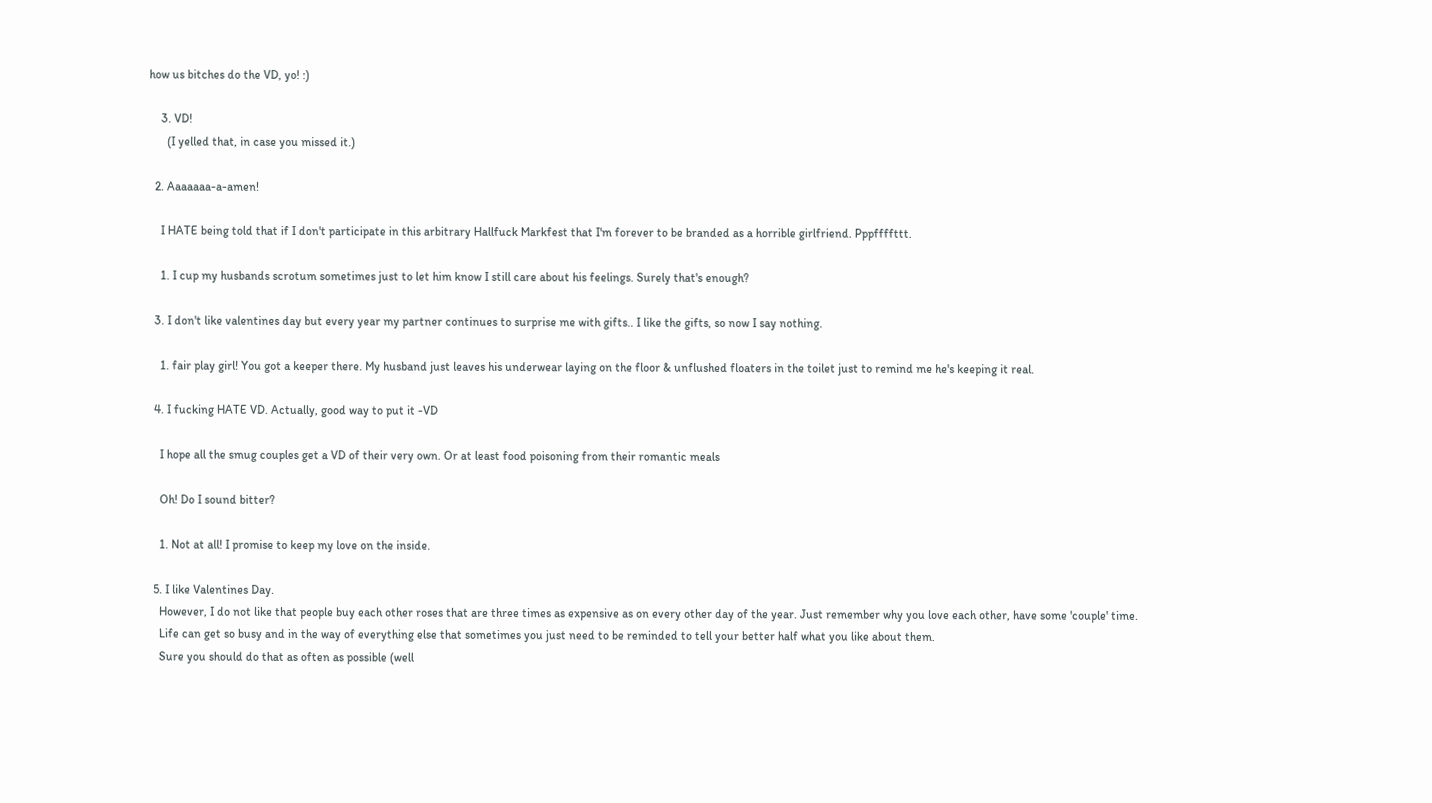how us bitches do the VD, yo! :)

    3. VD!
      (I yelled that, in case you missed it.)

  2. Aaaaaaa-a-amen!

    I HATE being told that if I don't participate in this arbitrary Hallfuck Markfest that I'm forever to be branded as a horrible girlfriend. Pppffffttt.

    1. I cup my husbands scrotum sometimes just to let him know I still care about his feelings. Surely that's enough?

  3. I don't like valentines day but every year my partner continues to surprise me with gifts.. I like the gifts, so now I say nothing.

    1. fair play girl! You got a keeper there. My husband just leaves his underwear laying on the floor & unflushed floaters in the toilet just to remind me he's keeping it real.

  4. I fucking HATE VD. Actually, good way to put it -VD

    I hope all the smug couples get a VD of their very own. Or at least food poisoning from their romantic meals

    Oh! Do I sound bitter?

    1. Not at all! I promise to keep my love on the inside.

  5. I like Valentines Day.
    However, I do not like that people buy each other roses that are three times as expensive as on every other day of the year. Just remember why you love each other, have some 'couple' time.
    Life can get so busy and in the way of everything else that sometimes you just need to be reminded to tell your better half what you like about them.
    Sure you should do that as often as possible (well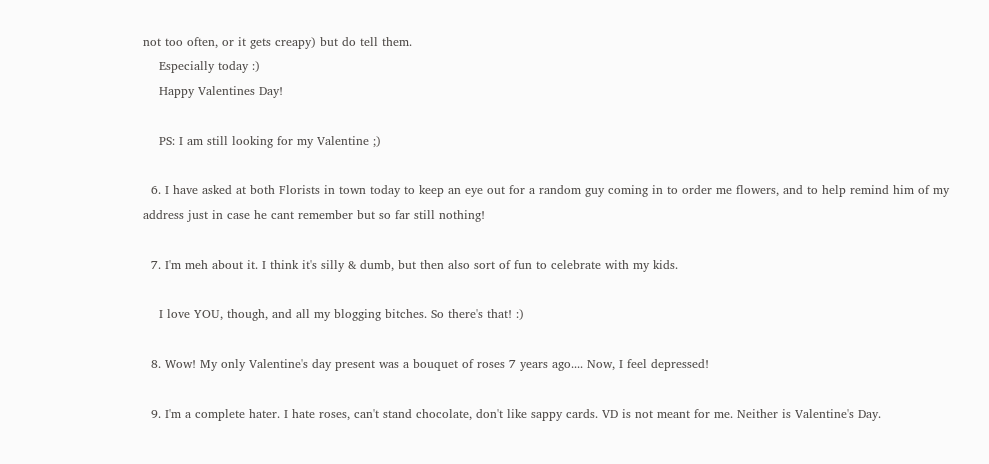not too often, or it gets creapy) but do tell them.
    Especially today :)
    Happy Valentines Day!

    PS: I am still looking for my Valentine ;)

  6. I have asked at both Florists in town today to keep an eye out for a random guy coming in to order me flowers, and to help remind him of my address just in case he cant remember but so far still nothing!

  7. I'm meh about it. I think it's silly & dumb, but then also sort of fun to celebrate with my kids.

    I love YOU, though, and all my blogging bitches. So there's that! :)

  8. Wow! My only Valentine's day present was a bouquet of roses 7 years ago.... Now, I feel depressed!

  9. I'm a complete hater. I hate roses, can't stand chocolate, don't like sappy cards. VD is not meant for me. Neither is Valentine's Day.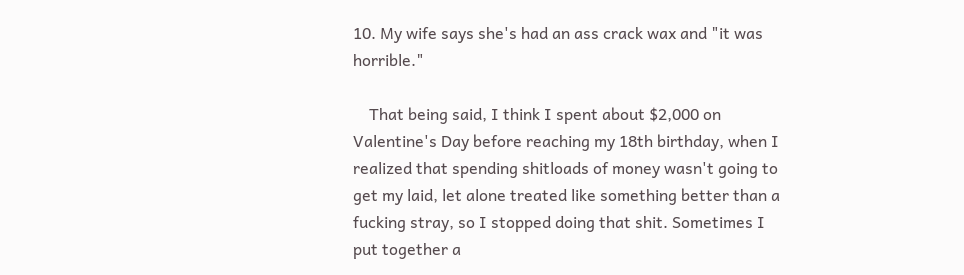10. My wife says she's had an ass crack wax and "it was horrible."

    That being said, I think I spent about $2,000 on Valentine's Day before reaching my 18th birthday, when I realized that spending shitloads of money wasn't going to get my laid, let alone treated like something better than a fucking stray, so I stopped doing that shit. Sometimes I put together a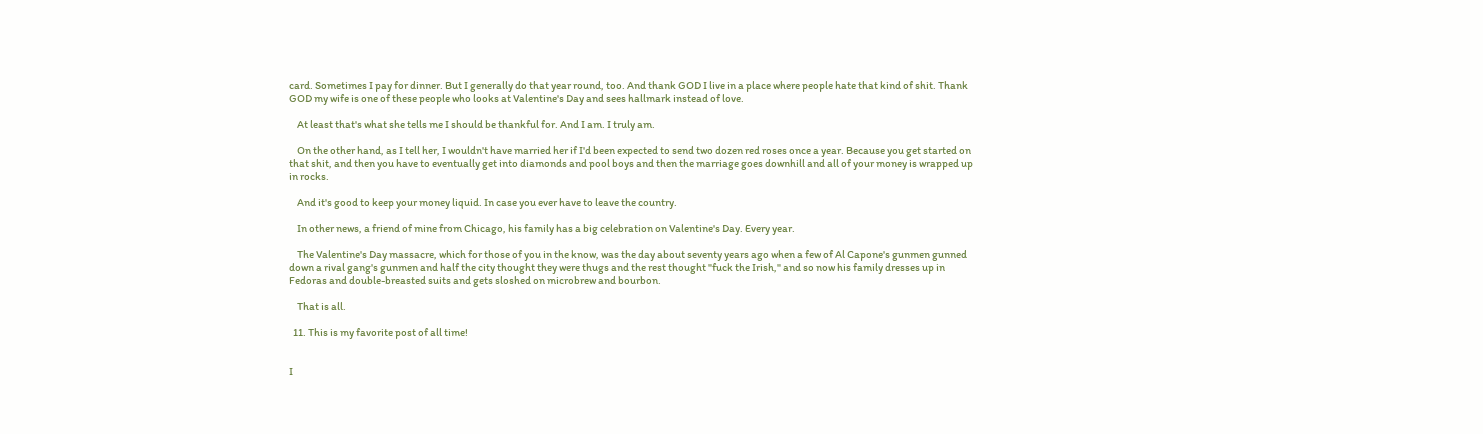card. Sometimes I pay for dinner. But I generally do that year round, too. And thank GOD I live in a place where people hate that kind of shit. Thank GOD my wife is one of these people who looks at Valentine's Day and sees hallmark instead of love.

    At least that's what she tells me I should be thankful for. And I am. I truly am.

    On the other hand, as I tell her, I wouldn't have married her if I'd been expected to send two dozen red roses once a year. Because you get started on that shit, and then you have to eventually get into diamonds and pool boys and then the marriage goes downhill and all of your money is wrapped up in rocks.

    And it's good to keep your money liquid. In case you ever have to leave the country.

    In other news, a friend of mine from Chicago, his family has a big celebration on Valentine's Day. Every year.

    The Valentine's Day massacre, which for those of you in the know, was the day about seventy years ago when a few of Al Capone's gunmen gunned down a rival gang's gunmen and half the city thought they were thugs and the rest thought "fuck the Irish," and so now his family dresses up in Fedoras and double-breasted suits and gets sloshed on microbrew and bourbon.

    That is all.

  11. This is my favorite post of all time!


I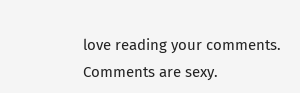love reading your comments. Comments are sexy.